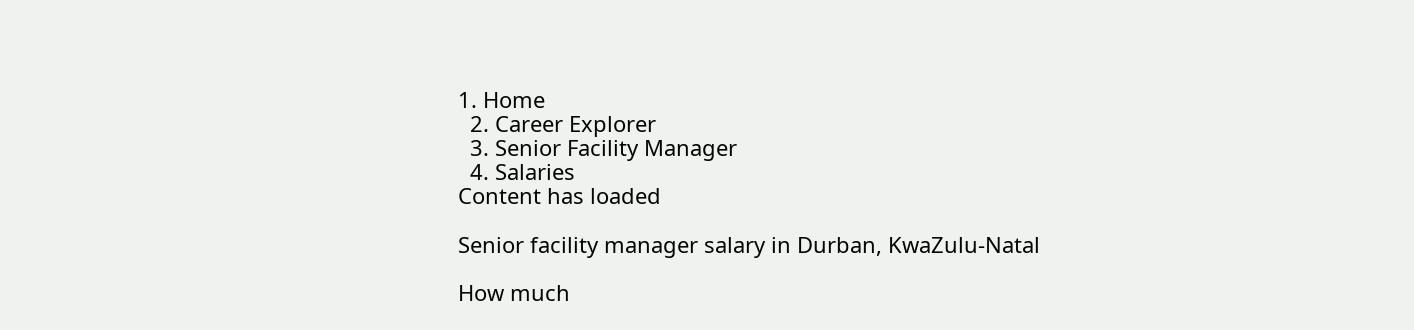1. Home
  2. Career Explorer
  3. Senior Facility Manager
  4. Salaries
Content has loaded

Senior facility manager salary in Durban, KwaZulu-Natal

How much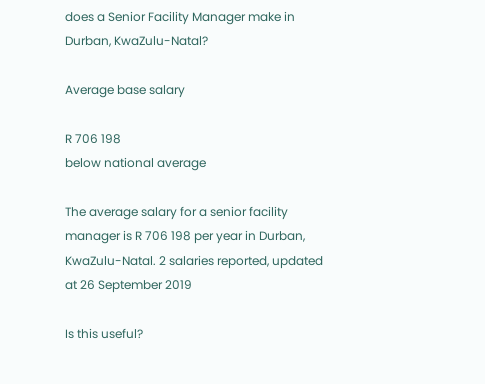does a Senior Facility Manager make in Durban, KwaZulu-Natal?

Average base salary

R 706 198
below national average

The average salary for a senior facility manager is R 706 198 per year in Durban, KwaZulu-Natal. 2 salaries reported, updated at 26 September 2019

Is this useful?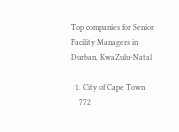Top companies for Senior Facility Managers in Durban, KwaZulu-Natal

  1. City of Cape Town
    772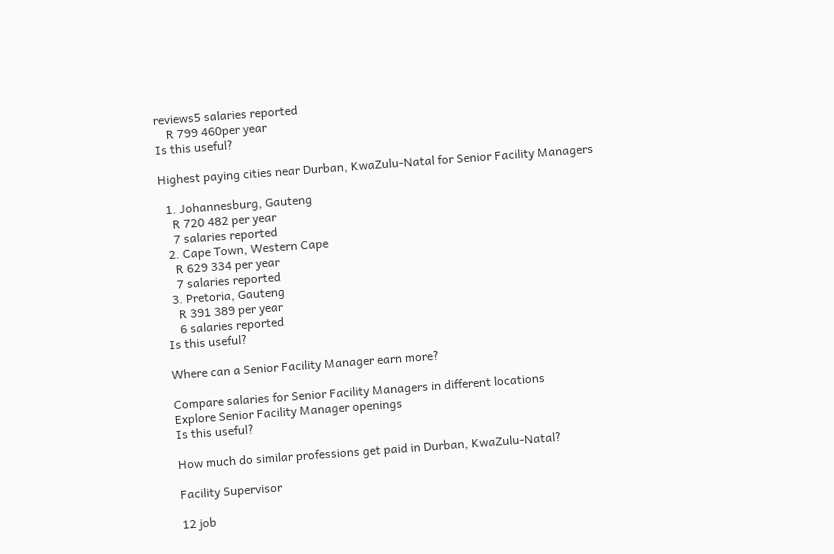reviews5 salaries reported
    R 799 460per year
Is this useful?

Highest paying cities near Durban, KwaZulu-Natal for Senior Facility Managers

  1. Johannesburg, Gauteng
    R 720 482 per year
    7 salaries reported
  2. Cape Town, Western Cape
    R 629 334 per year
    7 salaries reported
  3. Pretoria, Gauteng
    R 391 389 per year
    6 salaries reported
Is this useful?

Where can a Senior Facility Manager earn more?

Compare salaries for Senior Facility Managers in different locations
Explore Senior Facility Manager openings
Is this useful?

How much do similar professions get paid in Durban, KwaZulu-Natal?

Facility Supervisor

12 job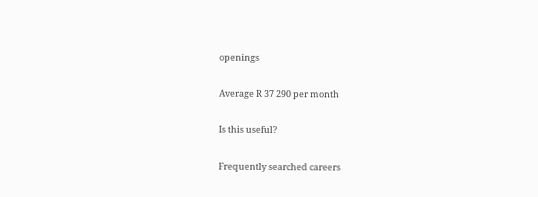openings

Average R 37 290 per month

Is this useful?

Frequently searched careers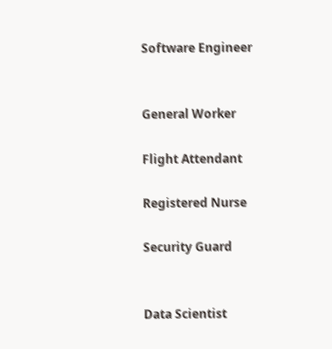Software Engineer


General Worker

Flight Attendant

Registered Nurse

Security Guard


Data Scientist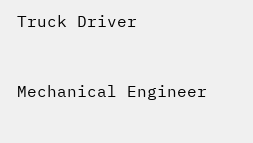Truck Driver



Mechanical Engineer